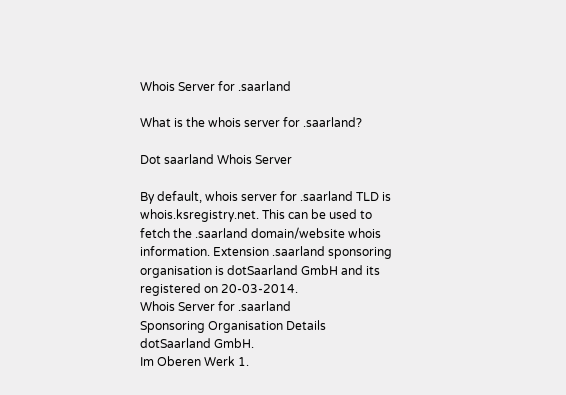Whois Server for .saarland

What is the whois server for .saarland?

Dot saarland Whois Server

By default, whois server for .saarland TLD is whois.ksregistry.net. This can be used to fetch the .saarland domain/website whois information. Extension .saarland sponsoring organisation is dotSaarland GmbH and its registered on 20-03-2014.
Whois Server for .saarland
Sponsoring Organisation Details
dotSaarland GmbH.
Im Oberen Werk 1.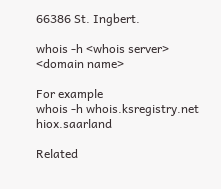66386 St. Ingbert.

whois -h <whois server> <domain name>

For example
whois -h whois.ksregistry.net hiox.saarland

Related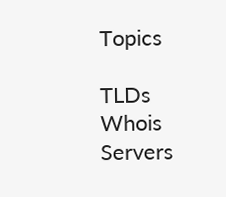Topics

TLDs Whois Servers